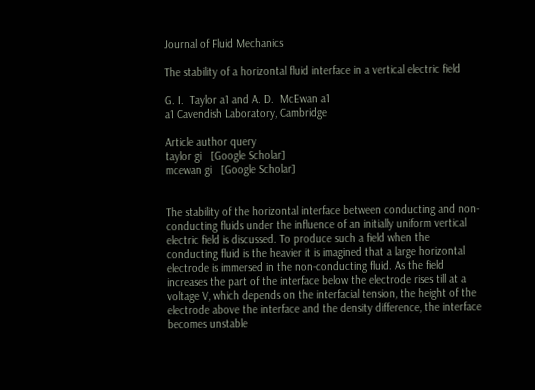Journal of Fluid Mechanics

The stability of a horizontal fluid interface in a vertical electric field

G. I.  Taylor a1 and A. D.  McEwan a1
a1 Cavendish Laboratory, Cambridge

Article author query
taylor gi   [Google Scholar]
mcewan gi   [Google Scholar]


The stability of the horizontal interface between conducting and non-conducting fluids under the influence of an initially uniform vertical electric field is discussed. To produce such a field when the conducting fluid is the heavier it is imagined that a large horizontal electrode is immersed in the non-conducting fluid. As the field increases the part of the interface below the electrode rises till at a voltage V, which depends on the interfacial tension, the height of the electrode above the interface and the density difference, the interface becomes unstable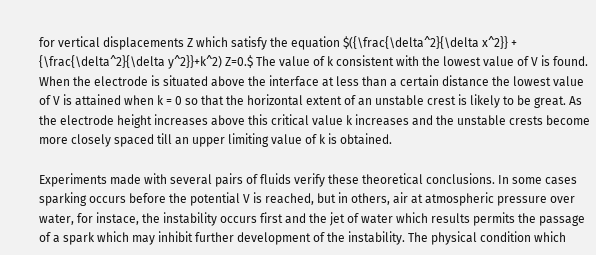for vertical displacements Z which satisfy the equation $({\frac{\delta^2}{\delta x^2}} + {\frac{\delta^2}{\delta y^2}}+k^2) Z=0.$ The value of k consistent with the lowest value of V is found. When the electrode is situated above the interface at less than a certain distance the lowest value of V is attained when k = 0 so that the horizontal extent of an unstable crest is likely to be great. As the electrode height increases above this critical value k increases and the unstable crests become more closely spaced till an upper limiting value of k is obtained.

Experiments made with several pairs of fluids verify these theoretical conclusions. In some cases sparking occurs before the potential V is reached, but in others, air at atmospheric pressure over water, for instace, the instability occurs first and the jet of water which results permits the passage of a spark which may inhibit further development of the instability. The physical condition which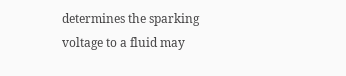determines the sparking voltage to a fluid may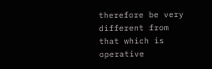therefore be very different from that which is operative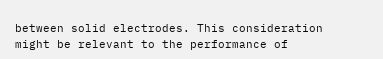between solid electrodes. This consideration might be relevant to the performance of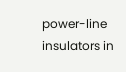power-line insulators in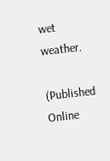wet weather.

(Published Online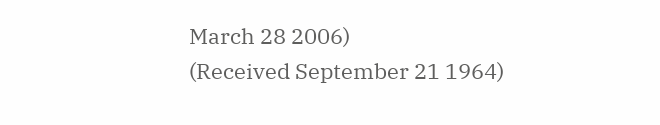March 28 2006)
(Received September 21 1964)